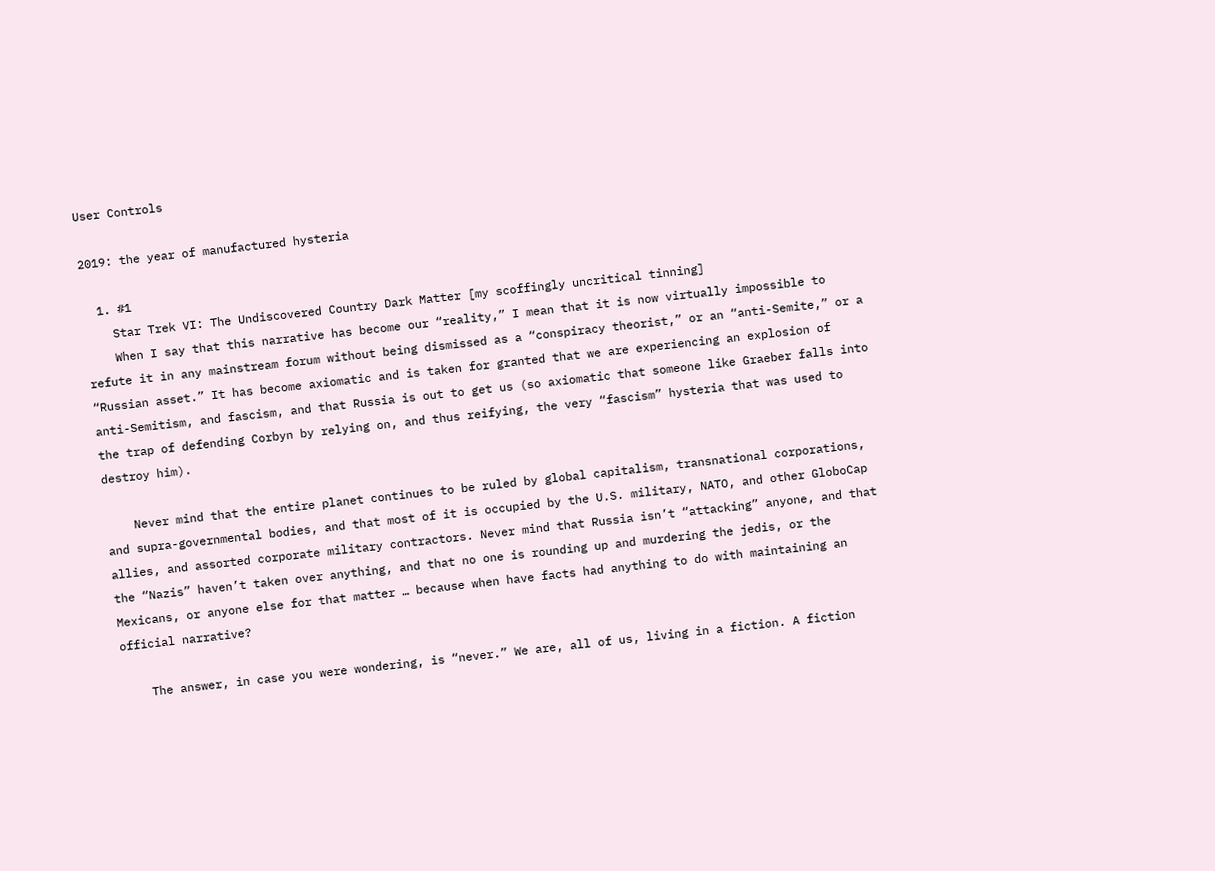User Controls

2019: the year of manufactured hysteria

  1. #1
    Star Trek VI: The Undiscovered Country Dark Matter [my scoffingly uncritical tinning]
    When I say that this narrative has become our “reality,” I mean that it is now virtually impossible to refute it in any mainstream forum without being dismissed as a “conspiracy theorist,” or an “anti-Semite,” or a “Russian asset.” It has become axiomatic and is taken for granted that we are experiencing an explosion of anti-Semitism, and fascism, and that Russia is out to get us (so axiomatic that someone like Graeber falls into the trap of defending Corbyn by relying on, and thus reifying, the very “fascism” hysteria that was used to destroy him).

    Never mind that the entire planet continues to be ruled by global capitalism, transnational corporations, and supra-governmental bodies, and that most of it is occupied by the U.S. military, NATO, and other GloboCap allies, and assorted corporate military contractors. Never mind that Russia isn’t “attacking” anyone, and that the “Nazis” haven’t taken over anything, and that no one is rounding up and murdering the jedis, or the Mexicans, or anyone else for that matter … because when have facts had anything to do with maintaining an official narrative?

    The answer, in case you were wondering, is “never.” We are, all of us, living in a fiction. A fiction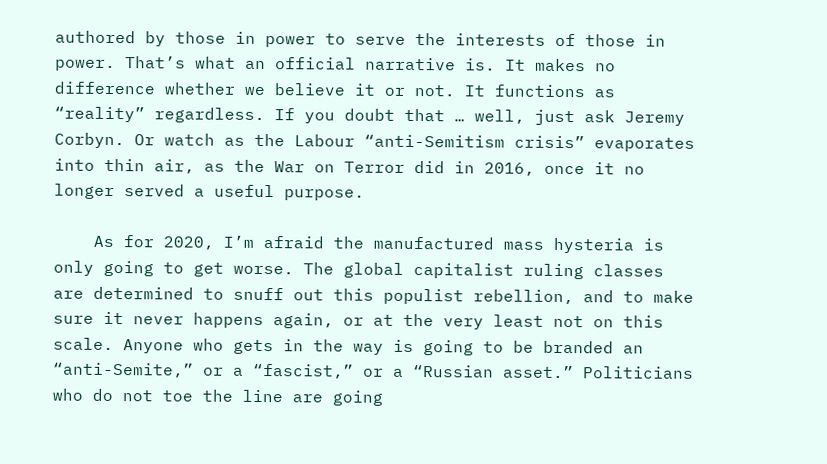authored by those in power to serve the interests of those in power. That’s what an official narrative is. It makes no difference whether we believe it or not. It functions as “reality” regardless. If you doubt that … well, just ask Jeremy Corbyn. Or watch as the Labour “anti-Semitism crisis” evaporates into thin air, as the War on Terror did in 2016, once it no longer served a useful purpose.

    As for 2020, I’m afraid the manufactured mass hysteria is only going to get worse. The global capitalist ruling classes are determined to snuff out this populist rebellion, and to make sure it never happens again, or at the very least not on this scale. Anyone who gets in the way is going to be branded an “anti-Semite,” or a “fascist,” or a “Russian asset.” Politicians who do not toe the line are going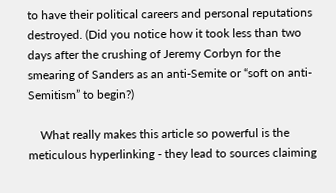to have their political careers and personal reputations destroyed. (Did you notice how it took less than two days after the crushing of Jeremy Corbyn for the smearing of Sanders as an anti-Semite or “soft on anti-Semitism” to begin?)

    What really makes this article so powerful is the meticulous hyperlinking - they lead to sources claiming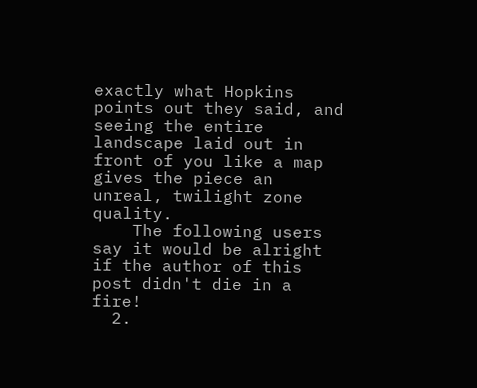exactly what Hopkins points out they said, and seeing the entire landscape laid out in front of you like a map gives the piece an unreal, twilight zone quality.
    The following users say it would be alright if the author of this post didn't die in a fire!
  2.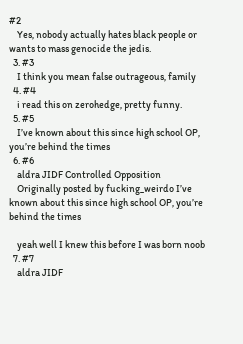#2
    Yes, nobody actually hates black people or wants to mass genocide the jedis.
  3. #3
    I think you mean false outrageous, family
  4. #4
    i read this on zerohedge, pretty funny.
  5. #5
    I’ve known about this since high school OP, you’re behind the times
  6. #6
    aldra JIDF Controlled Opposition
    Originally posted by fucking_weirdo I’ve known about this since high school OP, you’re behind the times

    yeah well I knew this before I was born noob
  7. #7
    aldra JIDF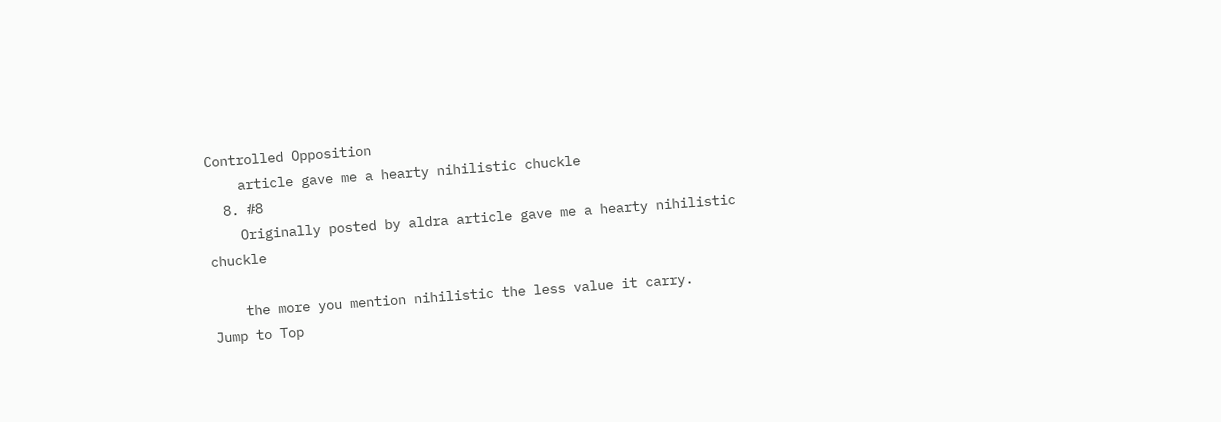Controlled Opposition
    article gave me a hearty nihilistic chuckle
  8. #8
    Originally posted by aldra article gave me a hearty nihilistic chuckle

    the more you mention nihilistic the less value it carry.
Jump to Top